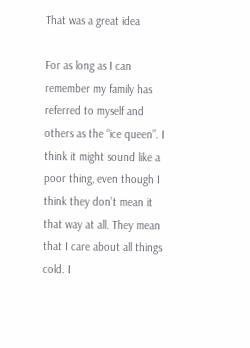That was a great idea

For as long as I can remember my family has referred to myself and others as the “ice queen”. I think it might sound like a poor thing, even though I think they don’t mean it that way at all. They mean that I care about all things cold. I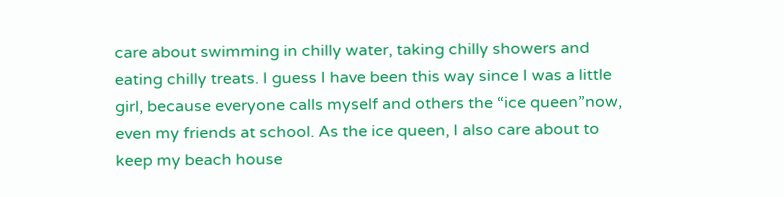care about swimming in chilly water, taking chilly showers and eating chilly treats. I guess I have been this way since I was a little girl, because everyone calls myself and others the “ice queen”now, even my friends at school. As the ice queen, I also care about to keep my beach house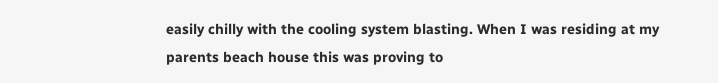easily chilly with the cooling system blasting. When I was residing at my parents beach house this was proving to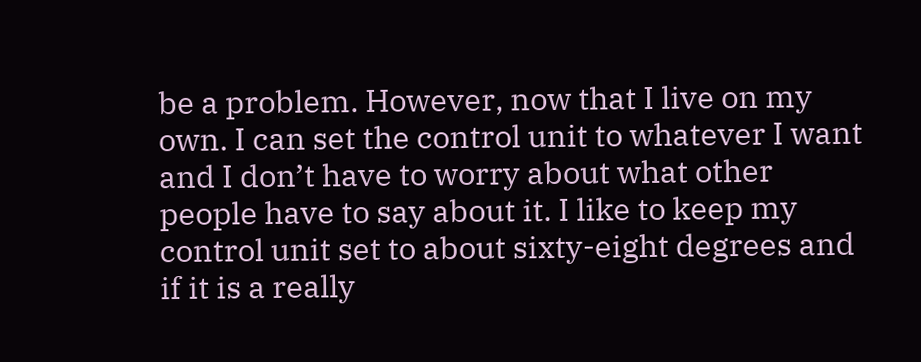be a problem. However, now that I live on my own. I can set the control unit to whatever I want and I don’t have to worry about what other people have to say about it. I like to keep my control unit set to about sixty-eight degrees and if it is a really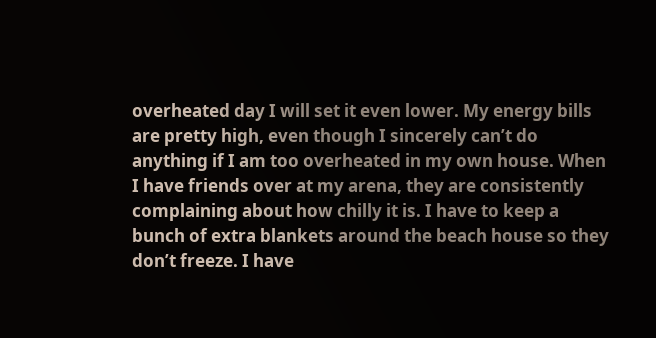overheated day I will set it even lower. My energy bills are pretty high, even though I sincerely can’t do anything if I am too overheated in my own house. When I have friends over at my arena, they are consistently complaining about how chilly it is. I have to keep a bunch of extra blankets around the beach house so they don’t freeze. I have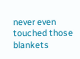never even touched those blankets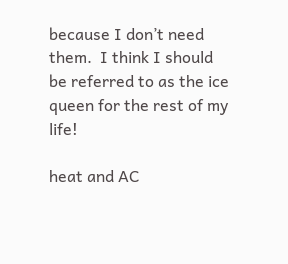because I don’t need them.  I think I should be referred to as the ice queen for the rest of my life!

heat and AC